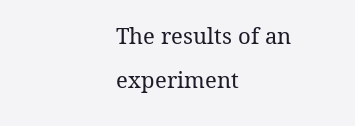The results of an experiment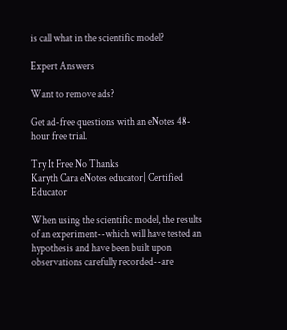is call what in the scientific model?

Expert Answers

Want to remove ads?

Get ad-free questions with an eNotes 48-hour free trial.

Try It Free No Thanks
Karyth Cara eNotes educator| Certified Educator

When using the scientific model, the results of an experiment--which will have tested an hypothesis and have been built upon observations carefully recorded--are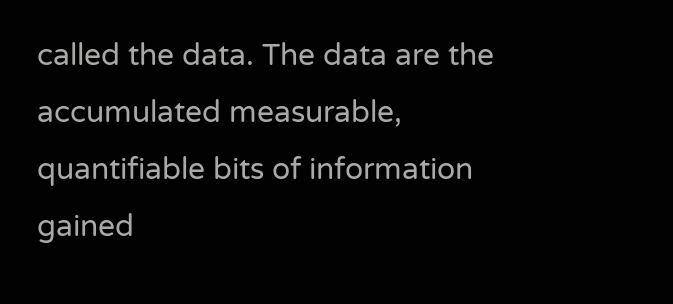called the data. The data are the accumulated measurable, quantifiable bits of information gained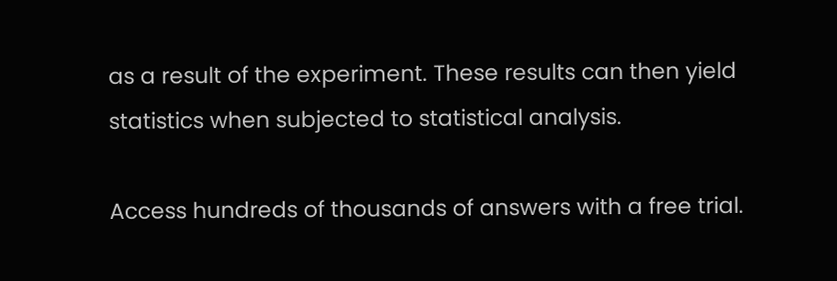as a result of the experiment. These results can then yield statistics when subjected to statistical analysis.

Access hundreds of thousands of answers with a free trial.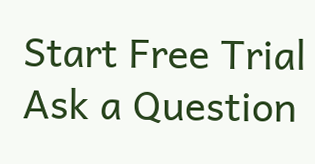Start Free Trial
Ask a Question